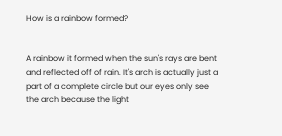How is a rainbow formed?


A rainbow it formed when the sun's rays are bent and reflected off of rain. It's arch is actually just a part of a complete circle but our eyes only see the arch because the light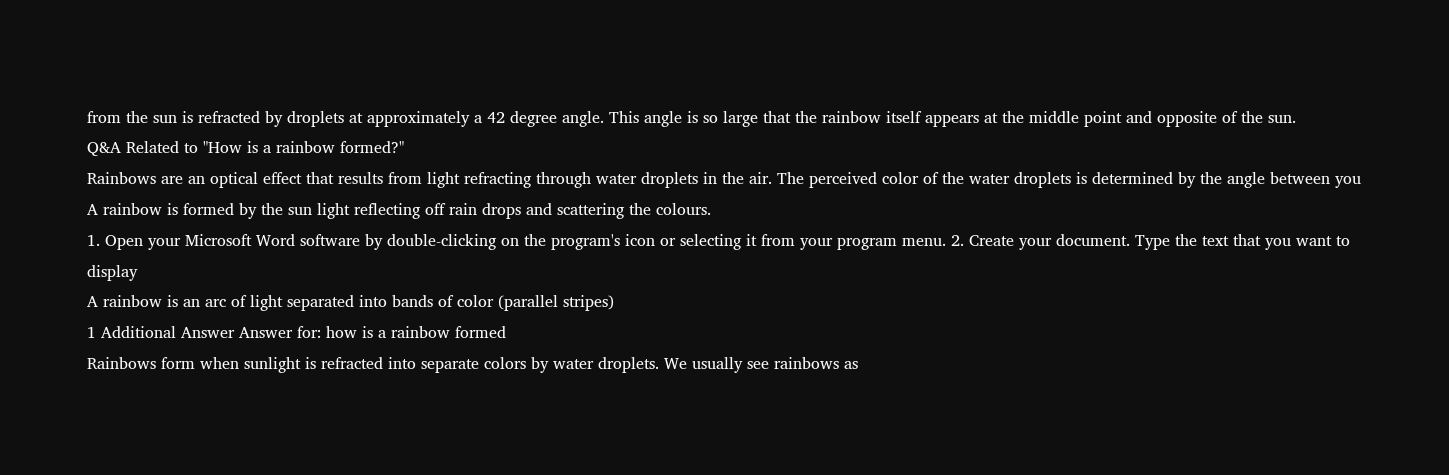from the sun is refracted by droplets at approximately a 42 degree angle. This angle is so large that the rainbow itself appears at the middle point and opposite of the sun.
Q&A Related to "How is a rainbow formed?"
Rainbows are an optical effect that results from light refracting through water droplets in the air. The perceived color of the water droplets is determined by the angle between you
A rainbow is formed by the sun light reflecting off rain drops and scattering the colours.
1. Open your Microsoft Word software by double-clicking on the program's icon or selecting it from your program menu. 2. Create your document. Type the text that you want to display
A rainbow is an arc of light separated into bands of color (parallel stripes)
1 Additional Answer Answer for: how is a rainbow formed
Rainbows form when sunlight is refracted into separate colors by water droplets. We usually see rainbows as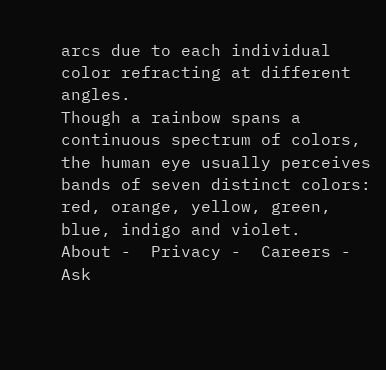arcs due to each individual color refracting at different angles.
Though a rainbow spans a continuous spectrum of colors, the human eye usually perceives bands of seven distinct colors: red, orange, yellow, green, blue, indigo and violet.
About -  Privacy -  Careers -  Ask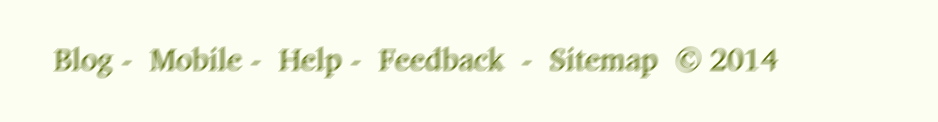Blog -  Mobile -  Help -  Feedback  -  Sitemap  © 2014